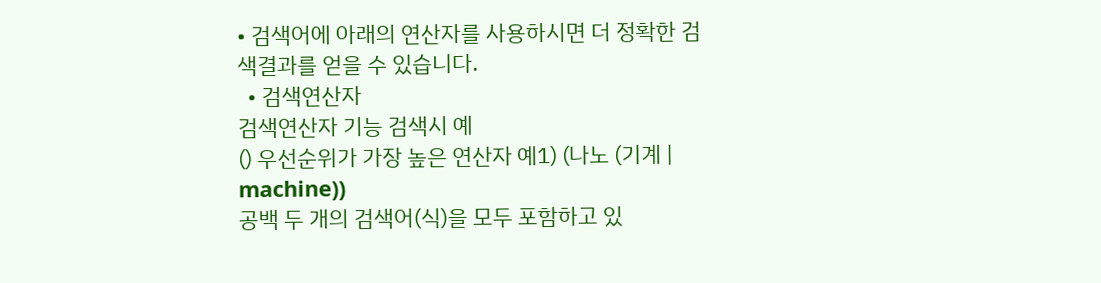• 검색어에 아래의 연산자를 사용하시면 더 정확한 검색결과를 얻을 수 있습니다.
  • 검색연산자
검색연산자 기능 검색시 예
() 우선순위가 가장 높은 연산자 예1) (나노 (기계 | machine))
공백 두 개의 검색어(식)을 모두 포함하고 있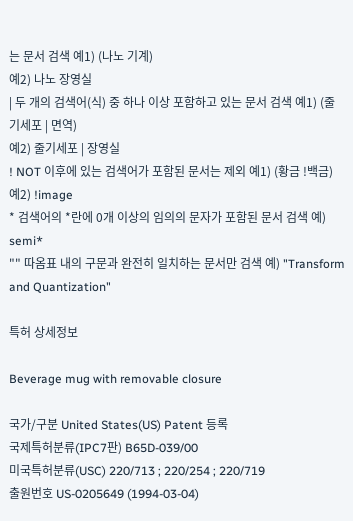는 문서 검색 예1) (나노 기계)
예2) 나노 장영실
| 두 개의 검색어(식) 중 하나 이상 포함하고 있는 문서 검색 예1) (줄기세포 | 면역)
예2) 줄기세포 | 장영실
! NOT 이후에 있는 검색어가 포함된 문서는 제외 예1) (황금 !백금)
예2) !image
* 검색어의 *란에 0개 이상의 임의의 문자가 포함된 문서 검색 예) semi*
"" 따옴표 내의 구문과 완전히 일치하는 문서만 검색 예) "Transform and Quantization"

특허 상세정보

Beverage mug with removable closure

국가/구분 United States(US) Patent 등록
국제특허분류(IPC7판) B65D-039/00
미국특허분류(USC) 220/713 ; 220/254 ; 220/719
출원번호 US-0205649 (1994-03-04)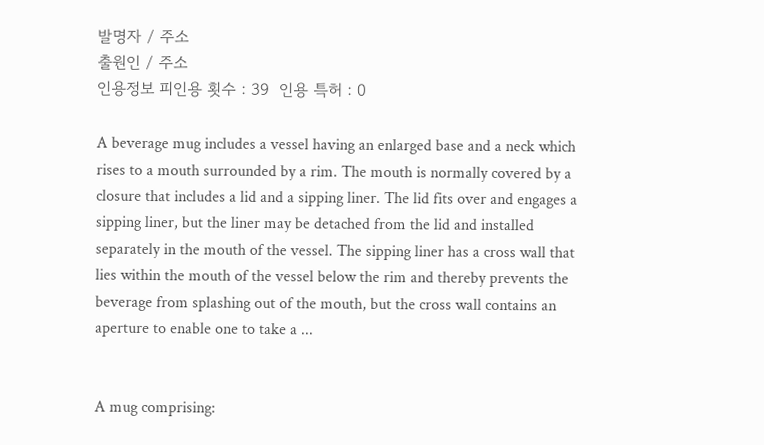발명자 / 주소
출원인 / 주소
인용정보 피인용 횟수 : 39  인용 특허 : 0

A beverage mug includes a vessel having an enlarged base and a neck which rises to a mouth surrounded by a rim. The mouth is normally covered by a closure that includes a lid and a sipping liner. The lid fits over and engages a sipping liner, but the liner may be detached from the lid and installed separately in the mouth of the vessel. The sipping liner has a cross wall that lies within the mouth of the vessel below the rim and thereby prevents the beverage from splashing out of the mouth, but the cross wall contains an aperture to enable one to take a ...


A mug comprising: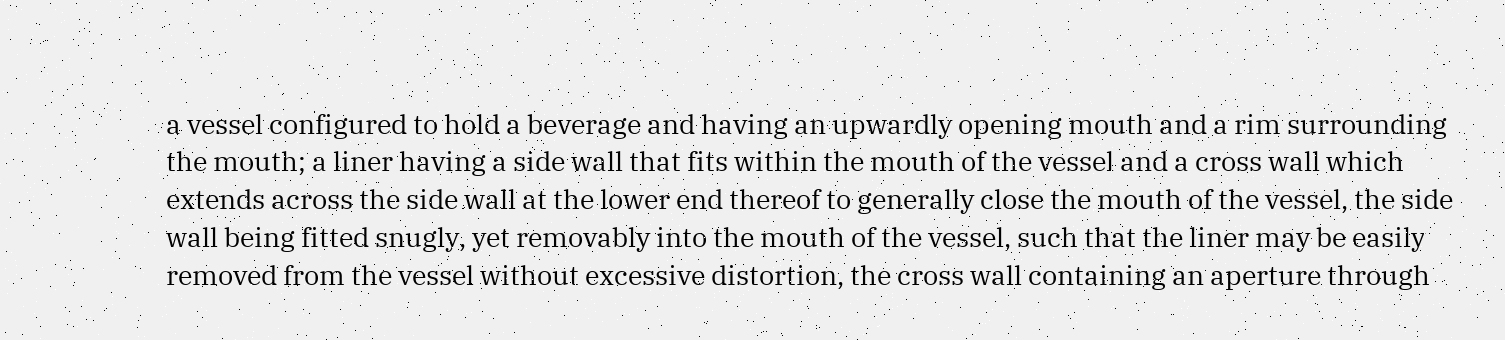a vessel configured to hold a beverage and having an upwardly opening mouth and a rim surrounding the mouth; a liner having a side wall that fits within the mouth of the vessel and a cross wall which extends across the side wall at the lower end thereof to generally close the mouth of the vessel, the side wall being fitted snugly, yet removably into the mouth of the vessel, such that the liner may be easily removed from the vessel without excessive distortion, the cross wall containing an aperture through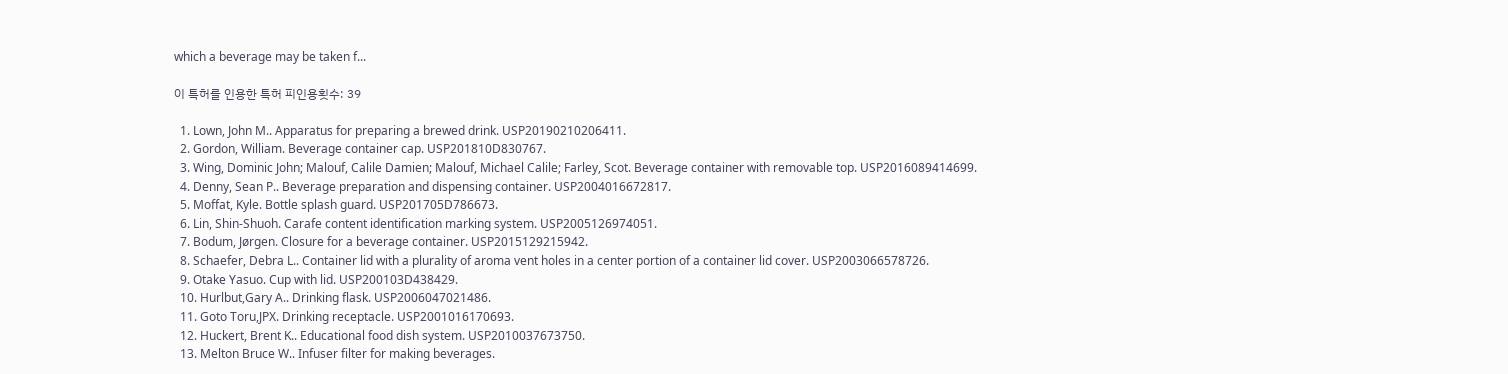which a beverage may be taken f...

이 특허를 인용한 특허 피인용횟수: 39

  1. Lown, John M.. Apparatus for preparing a brewed drink. USP20190210206411.
  2. Gordon, William. Beverage container cap. USP201810D830767.
  3. Wing, Dominic John; Malouf, Calile Damien; Malouf, Michael Calile; Farley, Scot. Beverage container with removable top. USP2016089414699.
  4. Denny, Sean P.. Beverage preparation and dispensing container. USP2004016672817.
  5. Moffat, Kyle. Bottle splash guard. USP201705D786673.
  6. Lin, Shin-Shuoh. Carafe content identification marking system. USP2005126974051.
  7. Bodum, Jørgen. Closure for a beverage container. USP2015129215942.
  8. Schaefer, Debra L.. Container lid with a plurality of aroma vent holes in a center portion of a container lid cover. USP2003066578726.
  9. Otake Yasuo. Cup with lid. USP200103D438429.
  10. Hurlbut,Gary A.. Drinking flask. USP2006047021486.
  11. Goto Toru,JPX. Drinking receptacle. USP2001016170693.
  12. Huckert, Brent K.. Educational food dish system. USP2010037673750.
  13. Melton Bruce W.. Infuser filter for making beverages.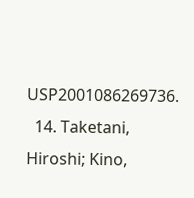USP2001086269736.
  14. Taketani, Hiroshi; Kino,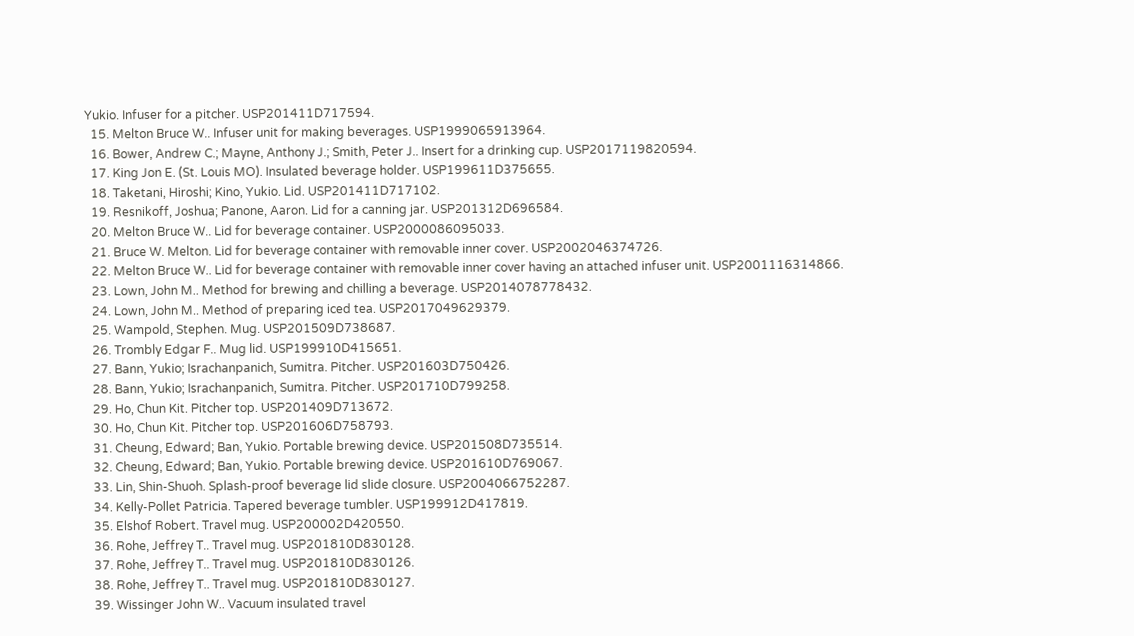Yukio. Infuser for a pitcher. USP201411D717594.
  15. Melton Bruce W.. Infuser unit for making beverages. USP1999065913964.
  16. Bower, Andrew C.; Mayne, Anthony J.; Smith, Peter J.. Insert for a drinking cup. USP2017119820594.
  17. King Jon E. (St. Louis MO). Insulated beverage holder. USP199611D375655.
  18. Taketani, Hiroshi; Kino, Yukio. Lid. USP201411D717102.
  19. Resnikoff, Joshua; Panone, Aaron. Lid for a canning jar. USP201312D696584.
  20. Melton Bruce W.. Lid for beverage container. USP2000086095033.
  21. Bruce W. Melton. Lid for beverage container with removable inner cover. USP2002046374726.
  22. Melton Bruce W.. Lid for beverage container with removable inner cover having an attached infuser unit. USP2001116314866.
  23. Lown, John M.. Method for brewing and chilling a beverage. USP2014078778432.
  24. Lown, John M.. Method of preparing iced tea. USP2017049629379.
  25. Wampold, Stephen. Mug. USP201509D738687.
  26. Trombly Edgar F.. Mug lid. USP199910D415651.
  27. Bann, Yukio; Israchanpanich, Sumitra. Pitcher. USP201603D750426.
  28. Bann, Yukio; Israchanpanich, Sumitra. Pitcher. USP201710D799258.
  29. Ho, Chun Kit. Pitcher top. USP201409D713672.
  30. Ho, Chun Kit. Pitcher top. USP201606D758793.
  31. Cheung, Edward; Ban, Yukio. Portable brewing device. USP201508D735514.
  32. Cheung, Edward; Ban, Yukio. Portable brewing device. USP201610D769067.
  33. Lin, Shin-Shuoh. Splash-proof beverage lid slide closure. USP2004066752287.
  34. Kelly-Pollet Patricia. Tapered beverage tumbler. USP199912D417819.
  35. Elshof Robert. Travel mug. USP200002D420550.
  36. Rohe, Jeffrey T.. Travel mug. USP201810D830128.
  37. Rohe, Jeffrey T.. Travel mug. USP201810D830126.
  38. Rohe, Jeffrey T.. Travel mug. USP201810D830127.
  39. Wissinger John W.. Vacuum insulated travel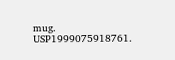mug. USP1999075918761.